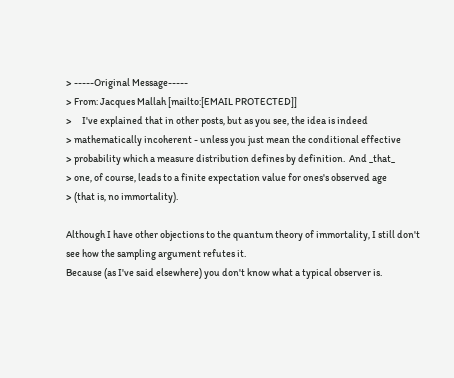> -----Original Message-----
> From: Jacques Mallah [mailto:[EMAIL PROTECTED]]
>     I've explained that in other posts, but as you see, the idea is indeed
> mathematically incoherent - unless you just mean the conditional effective
> probability which a measure distribution defines by definition.  And _that_
> one, of course, leads to a finite expectation value for ones's observed age
> (that is, no immortality).

Although I have other objections to the quantum theory of immortality, I still don't
see how the sampling argument refutes it.
Because (as I've said elsewhere) you don't know what a typical observer is.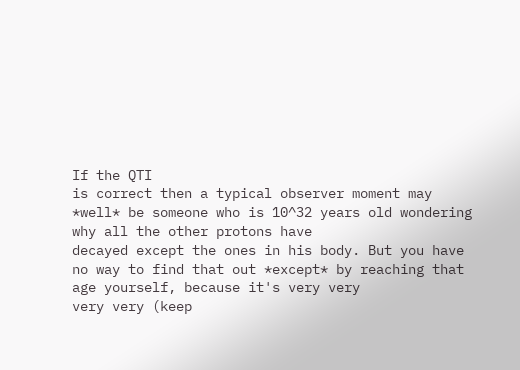If the QTI
is correct then a typical observer moment may
*well* be someone who is 10^32 years old wondering why all the other protons have
decayed except the ones in his body. But you have
no way to find that out *except* by reaching that age yourself, because it's very very
very very (keep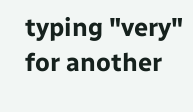typing "very" for another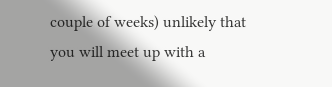couple of weeks) unlikely that you will meet up with a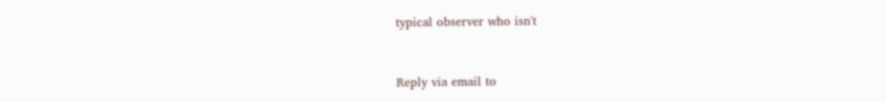typical observer who isn't


Reply via email to